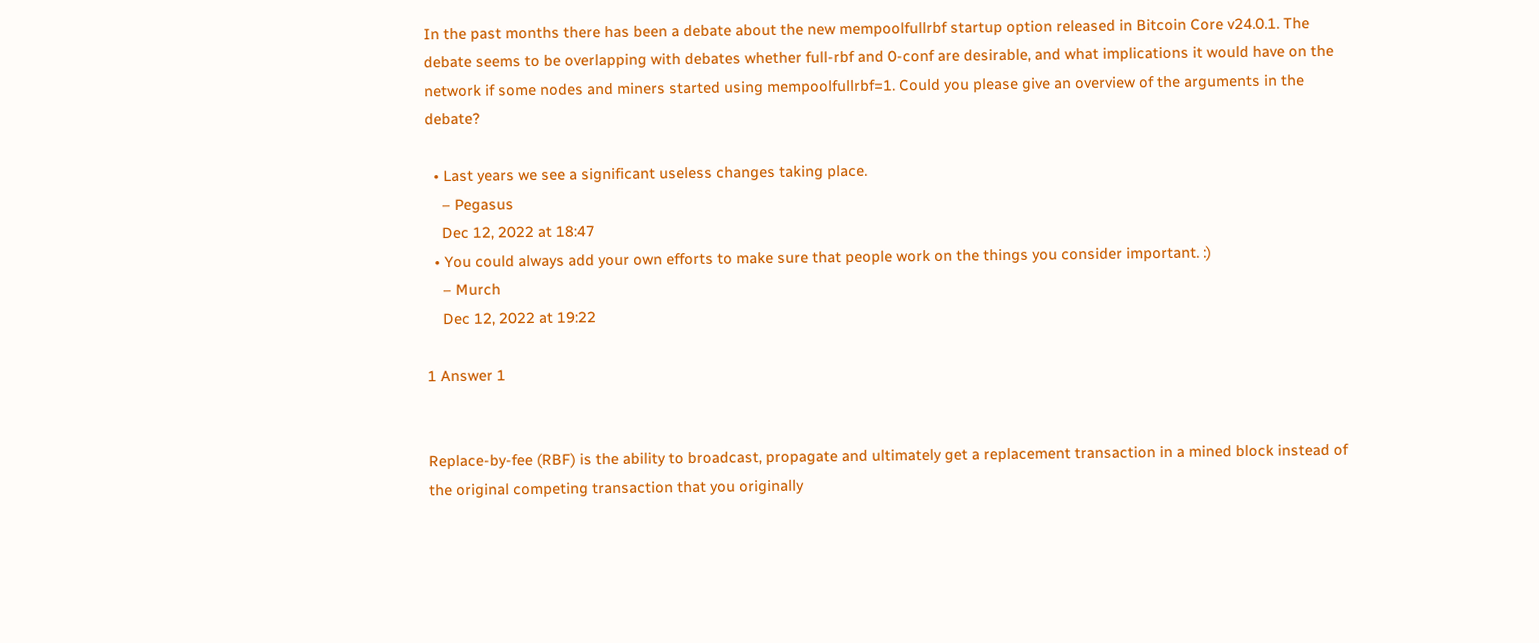In the past months there has been a debate about the new mempoolfullrbf startup option released in Bitcoin Core v24.0.1. The debate seems to be overlapping with debates whether full-rbf and 0-conf are desirable, and what implications it would have on the network if some nodes and miners started using mempoolfullrbf=1. Could you please give an overview of the arguments in the debate?

  • Last years we see a significant useless changes taking place.
    – Pegasus
    Dec 12, 2022 at 18:47
  • You could always add your own efforts to make sure that people work on the things you consider important. :)
    – Murch
    Dec 12, 2022 at 19:22

1 Answer 1


Replace-by-fee (RBF) is the ability to broadcast, propagate and ultimately get a replacement transaction in a mined block instead of the original competing transaction that you originally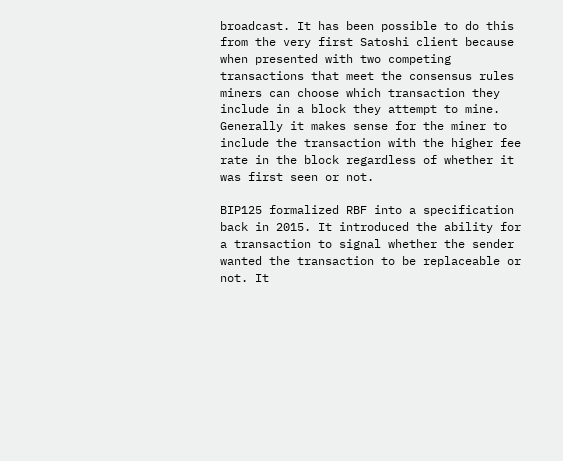broadcast. It has been possible to do this from the very first Satoshi client because when presented with two competing transactions that meet the consensus rules miners can choose which transaction they include in a block they attempt to mine. Generally it makes sense for the miner to include the transaction with the higher fee rate in the block regardless of whether it was first seen or not.

BIP125 formalized RBF into a specification back in 2015. It introduced the ability for a transaction to signal whether the sender wanted the transaction to be replaceable or not. It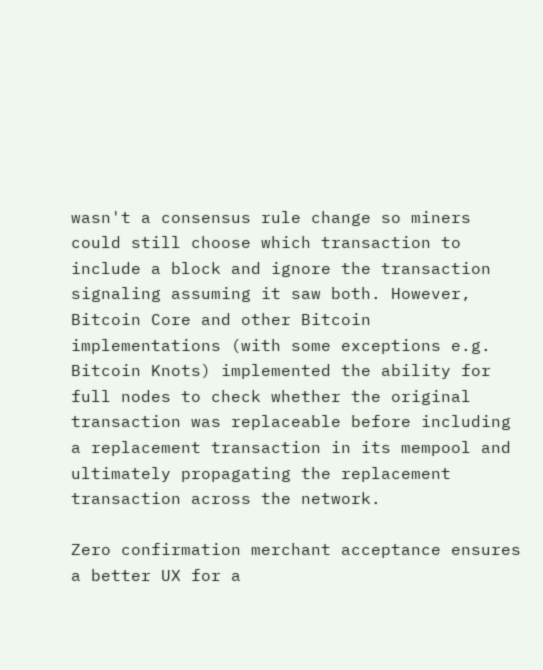wasn't a consensus rule change so miners could still choose which transaction to include a block and ignore the transaction signaling assuming it saw both. However, Bitcoin Core and other Bitcoin implementations (with some exceptions e.g. Bitcoin Knots) implemented the ability for full nodes to check whether the original transaction was replaceable before including a replacement transaction in its mempool and ultimately propagating the replacement transaction across the network.

Zero confirmation merchant acceptance ensures a better UX for a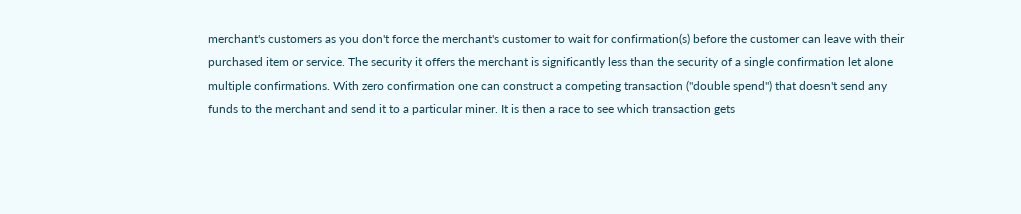merchant's customers as you don't force the merchant's customer to wait for confirmation(s) before the customer can leave with their purchased item or service. The security it offers the merchant is significantly less than the security of a single confirmation let alone multiple confirmations. With zero confirmation one can construct a competing transaction ("double spend") that doesn't send any funds to the merchant and send it to a particular miner. It is then a race to see which transaction gets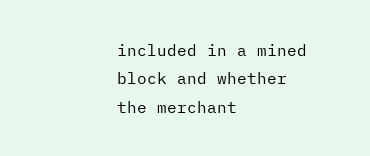included in a mined block and whether the merchant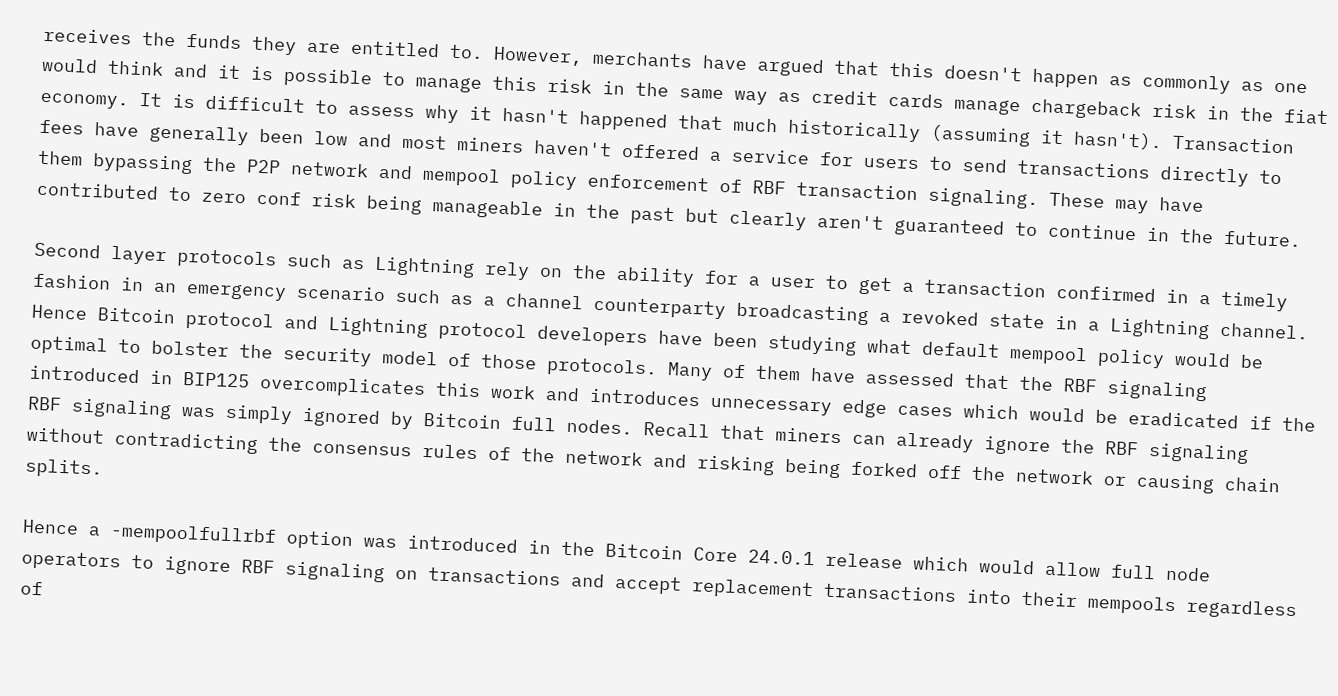receives the funds they are entitled to. However, merchants have argued that this doesn't happen as commonly as one would think and it is possible to manage this risk in the same way as credit cards manage chargeback risk in the fiat economy. It is difficult to assess why it hasn't happened that much historically (assuming it hasn't). Transaction fees have generally been low and most miners haven't offered a service for users to send transactions directly to them bypassing the P2P network and mempool policy enforcement of RBF transaction signaling. These may have contributed to zero conf risk being manageable in the past but clearly aren't guaranteed to continue in the future.

Second layer protocols such as Lightning rely on the ability for a user to get a transaction confirmed in a timely fashion in an emergency scenario such as a channel counterparty broadcasting a revoked state in a Lightning channel. Hence Bitcoin protocol and Lightning protocol developers have been studying what default mempool policy would be optimal to bolster the security model of those protocols. Many of them have assessed that the RBF signaling introduced in BIP125 overcomplicates this work and introduces unnecessary edge cases which would be eradicated if the RBF signaling was simply ignored by Bitcoin full nodes. Recall that miners can already ignore the RBF signaling without contradicting the consensus rules of the network and risking being forked off the network or causing chain splits.

Hence a -mempoolfullrbf option was introduced in the Bitcoin Core 24.0.1 release which would allow full node operators to ignore RBF signaling on transactions and accept replacement transactions into their mempools regardless of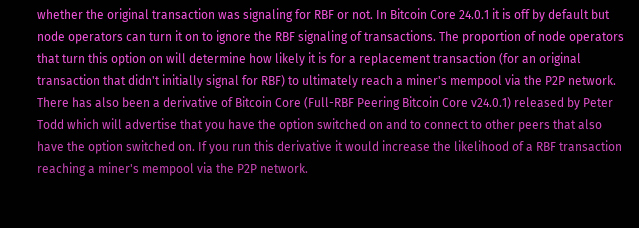whether the original transaction was signaling for RBF or not. In Bitcoin Core 24.0.1 it is off by default but node operators can turn it on to ignore the RBF signaling of transactions. The proportion of node operators that turn this option on will determine how likely it is for a replacement transaction (for an original transaction that didn't initially signal for RBF) to ultimately reach a miner's mempool via the P2P network. There has also been a derivative of Bitcoin Core (Full-RBF Peering Bitcoin Core v24.0.1) released by Peter Todd which will advertise that you have the option switched on and to connect to other peers that also have the option switched on. If you run this derivative it would increase the likelihood of a RBF transaction reaching a miner's mempool via the P2P network.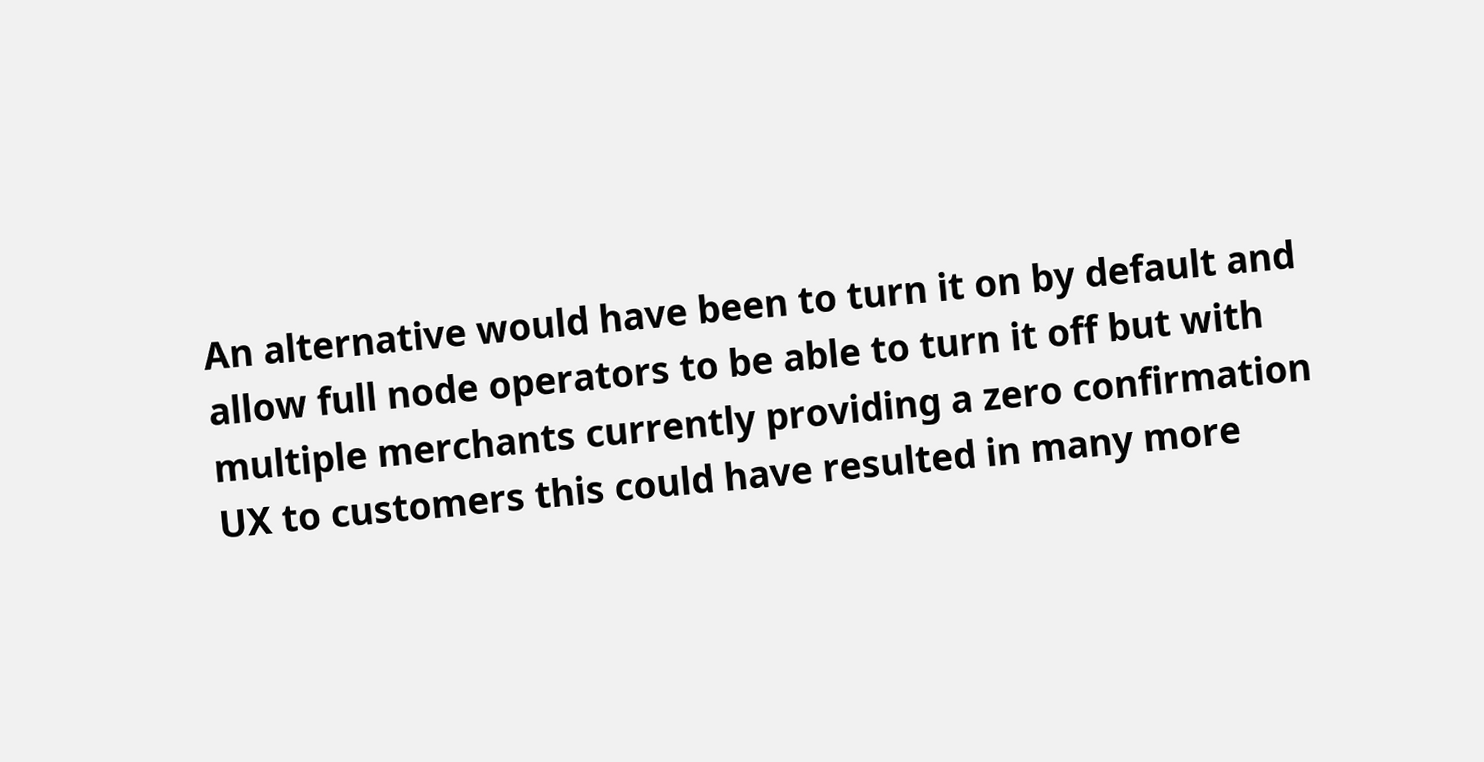An alternative would have been to turn it on by default and allow full node operators to be able to turn it off but with multiple merchants currently providing a zero confirmation UX to customers this could have resulted in many more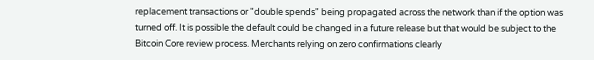replacement transactions or "double spends" being propagated across the network than if the option was turned off. It is possible the default could be changed in a future release but that would be subject to the Bitcoin Core review process. Merchants relying on zero confirmations clearly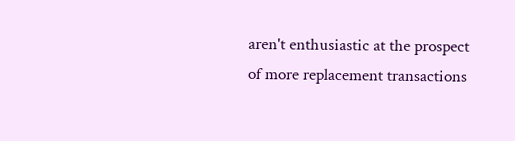aren't enthusiastic at the prospect of more replacement transactions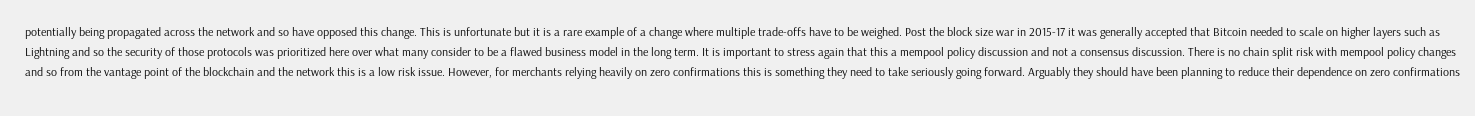potentially being propagated across the network and so have opposed this change. This is unfortunate but it is a rare example of a change where multiple trade-offs have to be weighed. Post the block size war in 2015-17 it was generally accepted that Bitcoin needed to scale on higher layers such as Lightning and so the security of those protocols was prioritized here over what many consider to be a flawed business model in the long term. It is important to stress again that this a mempool policy discussion and not a consensus discussion. There is no chain split risk with mempool policy changes and so from the vantage point of the blockchain and the network this is a low risk issue. However, for merchants relying heavily on zero confirmations this is something they need to take seriously going forward. Arguably they should have been planning to reduce their dependence on zero confirmations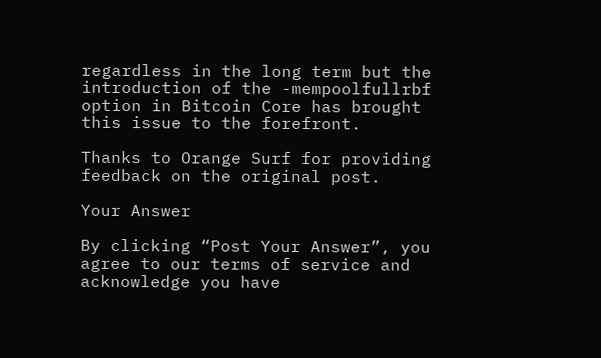regardless in the long term but the introduction of the -mempoolfullrbf option in Bitcoin Core has brought this issue to the forefront.

Thanks to Orange Surf for providing feedback on the original post.

Your Answer

By clicking “Post Your Answer”, you agree to our terms of service and acknowledge you have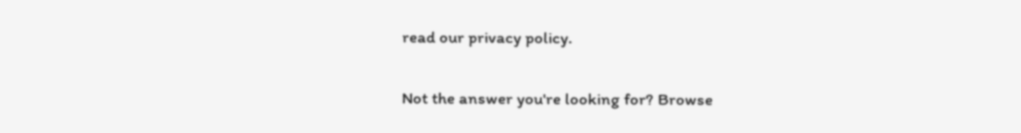read our privacy policy.

Not the answer you're looking for? Browse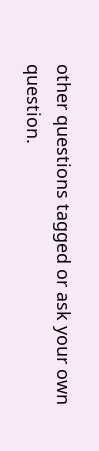other questions tagged or ask your own question.